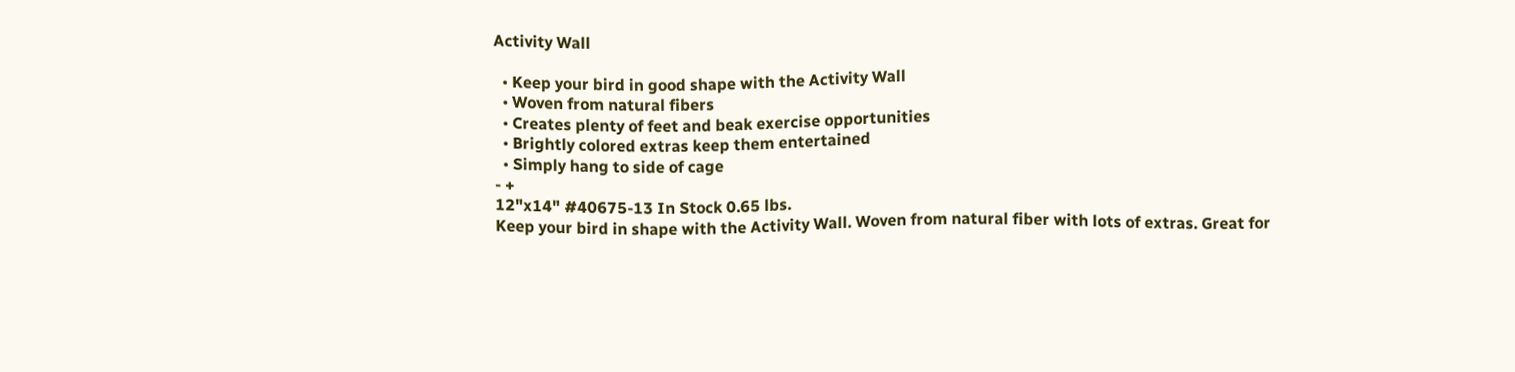Activity Wall

  • Keep your bird in good shape with the Activity Wall
  • Woven from natural fibers
  • Creates plenty of feet and beak exercise opportunities
  • Brightly colored extras keep them entertained
  • Simply hang to side of cage
- +
12"x14" #40675-13 In Stock 0.65 lbs.
Keep your bird in shape with the Activity Wall. Woven from natural fiber with lots of extras. Great for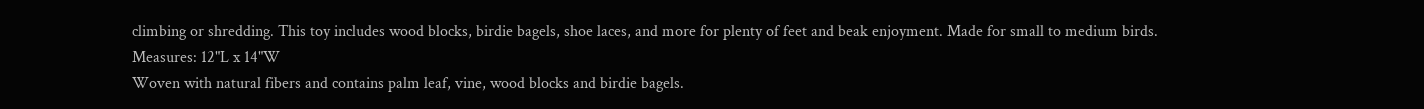climbing or shredding. This toy includes wood blocks, birdie bagels, shoe laces, and more for plenty of feet and beak enjoyment. Made for small to medium birds.
Measures: 12"L x 14"W
Woven with natural fibers and contains palm leaf, vine, wood blocks and birdie bagels.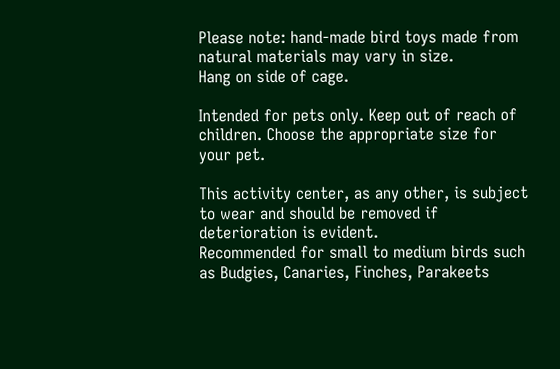Please note: hand-made bird toys made from natural materials may vary in size.
Hang on side of cage.

Intended for pets only. Keep out of reach of children. Choose the appropriate size for your pet.

This activity center, as any other, is subject to wear and should be removed if deterioration is evident.
Recommended for small to medium birds such as Budgies, Canaries, Finches, Parakeets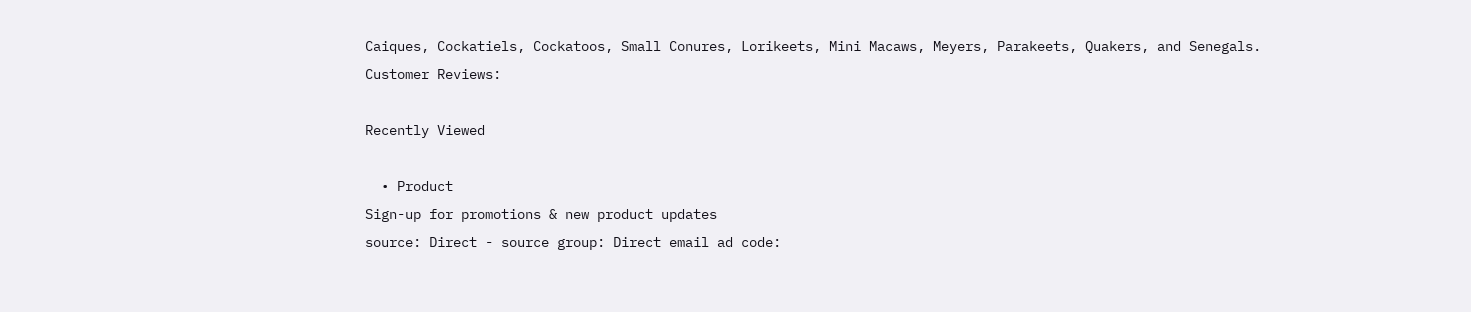Caiques, Cockatiels, Cockatoos, Small Conures, Lorikeets, Mini Macaws, Meyers, Parakeets, Quakers, and Senegals.
Customer Reviews:

Recently Viewed

  • Product
Sign-up for promotions & new product updates
source: Direct - source group: Direct email ad code: